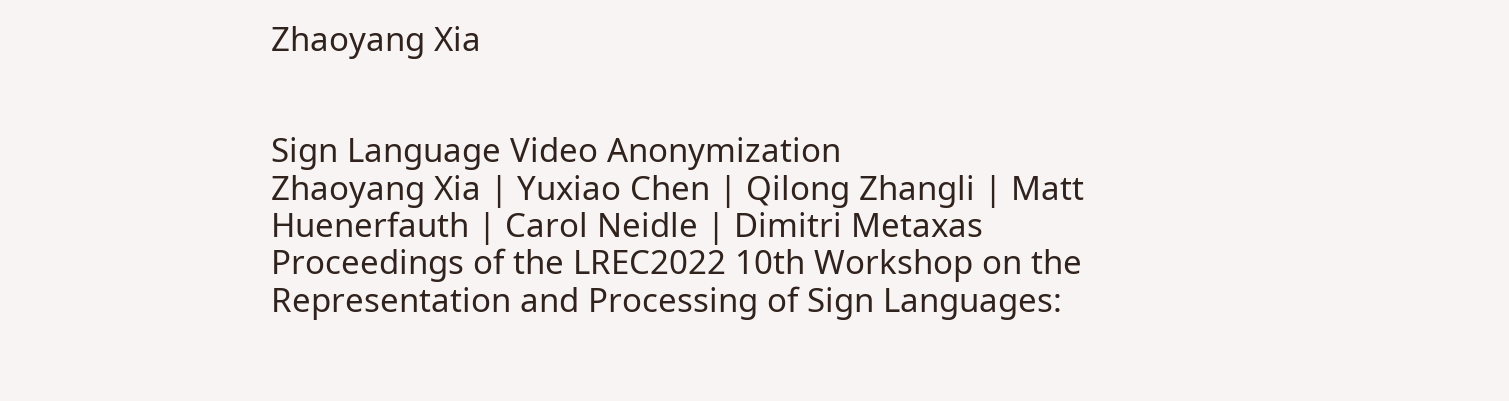Zhaoyang Xia


Sign Language Video Anonymization
Zhaoyang Xia | Yuxiao Chen | Qilong Zhangli | Matt Huenerfauth | Carol Neidle | Dimitri Metaxas
Proceedings of the LREC2022 10th Workshop on the Representation and Processing of Sign Languages: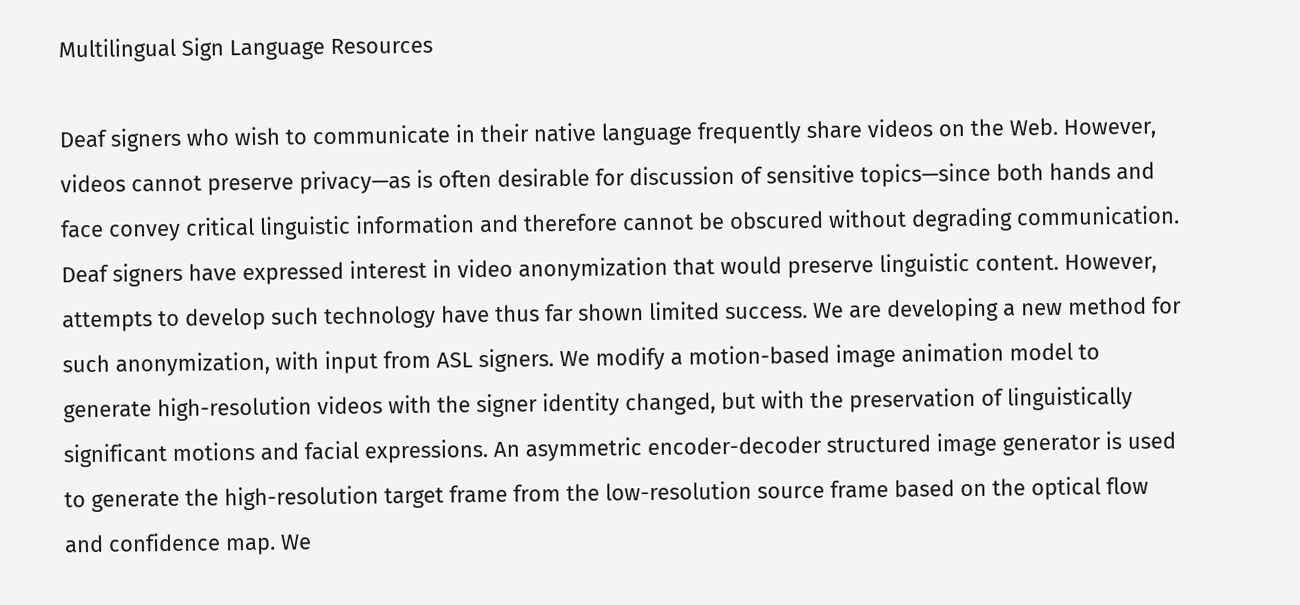Multilingual Sign Language Resources

Deaf signers who wish to communicate in their native language frequently share videos on the Web. However, videos cannot preserve privacy—as is often desirable for discussion of sensitive topics—since both hands and face convey critical linguistic information and therefore cannot be obscured without degrading communication. Deaf signers have expressed interest in video anonymization that would preserve linguistic content. However, attempts to develop such technology have thus far shown limited success. We are developing a new method for such anonymization, with input from ASL signers. We modify a motion-based image animation model to generate high-resolution videos with the signer identity changed, but with the preservation of linguistically significant motions and facial expressions. An asymmetric encoder-decoder structured image generator is used to generate the high-resolution target frame from the low-resolution source frame based on the optical flow and confidence map. We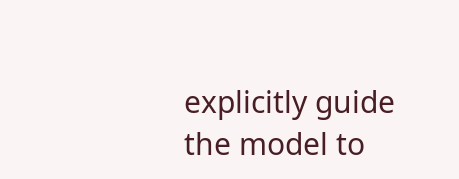explicitly guide the model to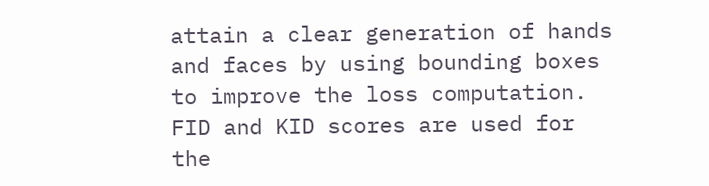attain a clear generation of hands and faces by using bounding boxes to improve the loss computation. FID and KID scores are used for the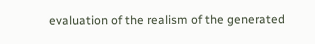evaluation of the realism of the generated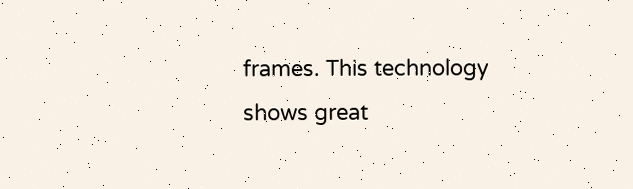frames. This technology shows great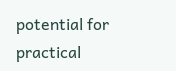potential for practical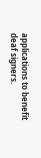applications to benefit deaf signers.